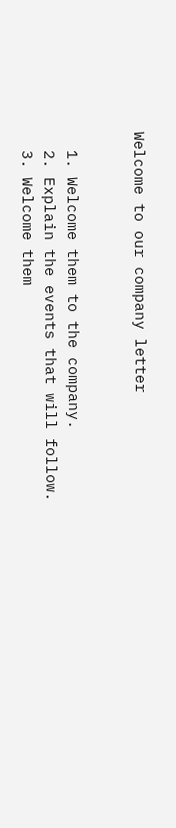Welcome to our company letter


  1. Welcome them to the company.
  2. Explain the events that will follow.
  3. Welcome them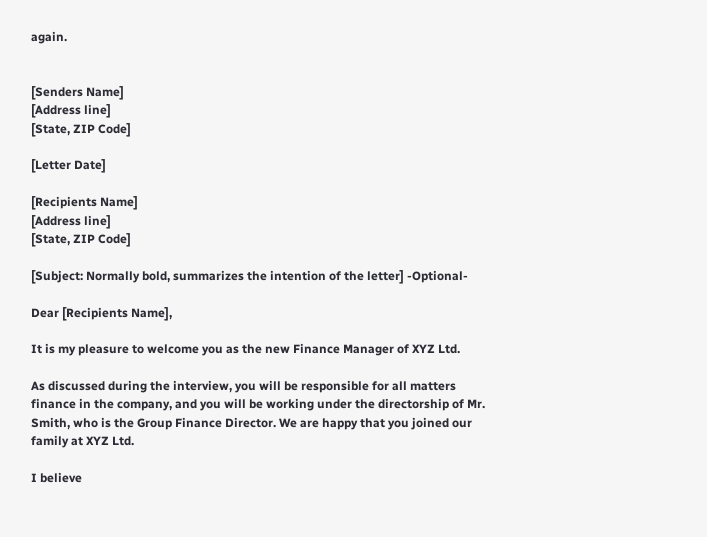again.


[Senders Name]
[Address line]
[State, ZIP Code]

[Letter Date]

[Recipients Name]
[Address line]
[State, ZIP Code]

[Subject: Normally bold, summarizes the intention of the letter] -Optional-

Dear [Recipients Name],

It is my pleasure to welcome you as the new Finance Manager of XYZ Ltd.

As discussed during the interview, you will be responsible for all matters finance in the company, and you will be working under the directorship of Mr. Smith, who is the Group Finance Director. We are happy that you joined our family at XYZ Ltd.

I believe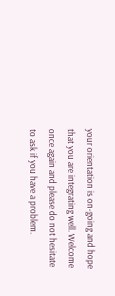your orientation is on-going and hope that you are integrating well. Welcome once again and please do not hesitate to ask if you have a problem.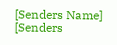[Senders Name]
[Senders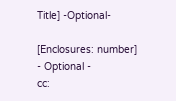Title] -Optional-

[Enclosures: number] - Optional -
cc: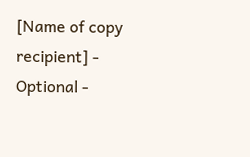[Name of copy recipient] - Optional -